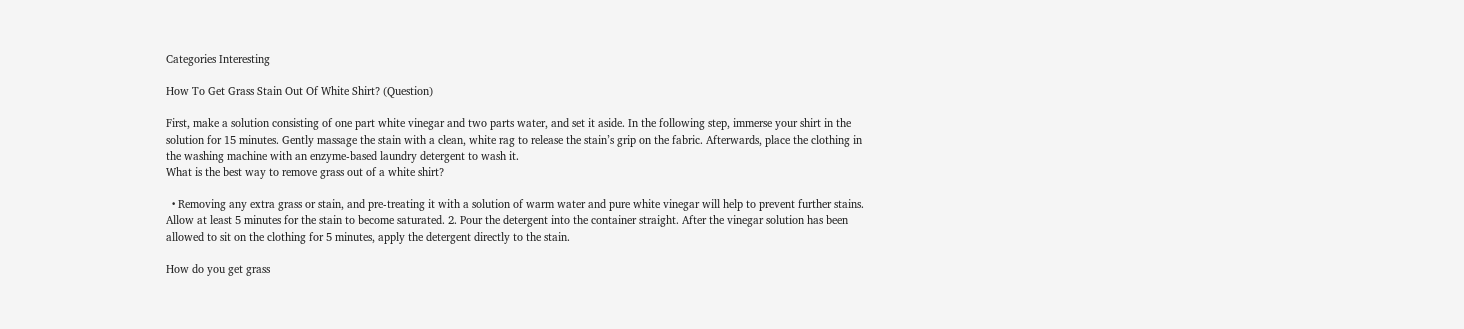Categories Interesting

How To Get Grass Stain Out Of White Shirt? (Question)

First, make a solution consisting of one part white vinegar and two parts water, and set it aside. In the following step, immerse your shirt in the solution for 15 minutes. Gently massage the stain with a clean, white rag to release the stain’s grip on the fabric. Afterwards, place the clothing in the washing machine with an enzyme-based laundry detergent to wash it.
What is the best way to remove grass out of a white shirt?

  • Removing any extra grass or stain, and pre-treating it with a solution of warm water and pure white vinegar will help to prevent further stains. Allow at least 5 minutes for the stain to become saturated. 2. Pour the detergent into the container straight. After the vinegar solution has been allowed to sit on the clothing for 5 minutes, apply the detergent directly to the stain.

How do you get grass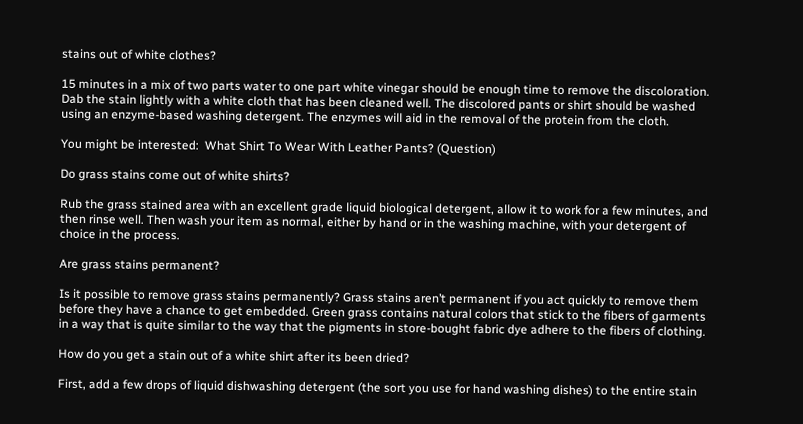stains out of white clothes?

15 minutes in a mix of two parts water to one part white vinegar should be enough time to remove the discoloration. Dab the stain lightly with a white cloth that has been cleaned well. The discolored pants or shirt should be washed using an enzyme-based washing detergent. The enzymes will aid in the removal of the protein from the cloth.

You might be interested:  What Shirt To Wear With Leather Pants? (Question)

Do grass stains come out of white shirts?

Rub the grass stained area with an excellent grade liquid biological detergent, allow it to work for a few minutes, and then rinse well. Then wash your item as normal, either by hand or in the washing machine, with your detergent of choice in the process.

Are grass stains permanent?

Is it possible to remove grass stains permanently? Grass stains aren’t permanent if you act quickly to remove them before they have a chance to get embedded. Green grass contains natural colors that stick to the fibers of garments in a way that is quite similar to the way that the pigments in store-bought fabric dye adhere to the fibers of clothing.

How do you get a stain out of a white shirt after its been dried?

First, add a few drops of liquid dishwashing detergent (the sort you use for hand washing dishes) to the entire stain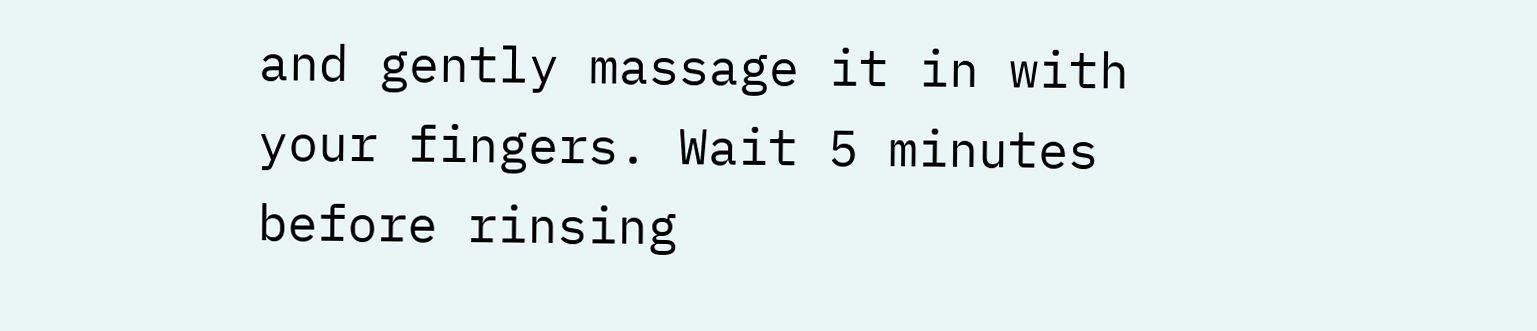and gently massage it in with your fingers. Wait 5 minutes before rinsing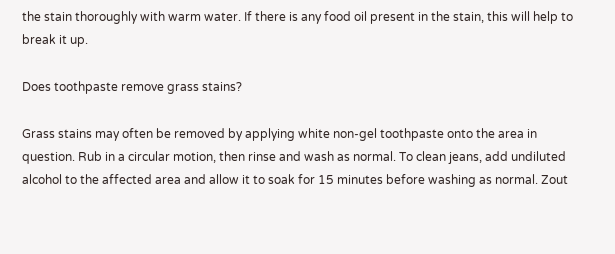the stain thoroughly with warm water. If there is any food oil present in the stain, this will help to break it up.

Does toothpaste remove grass stains?

Grass stains may often be removed by applying white non-gel toothpaste onto the area in question. Rub in a circular motion, then rinse and wash as normal. To clean jeans, add undiluted alcohol to the affected area and allow it to soak for 15 minutes before washing as normal. Zout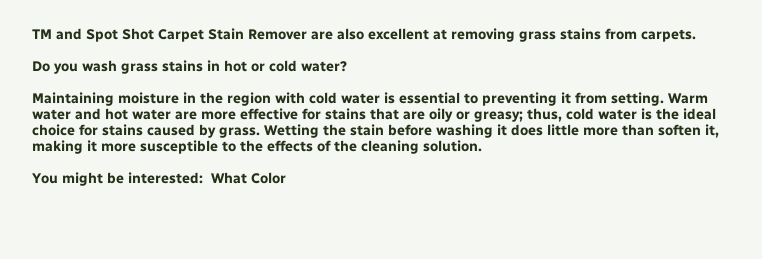TM and Spot Shot Carpet Stain Remover are also excellent at removing grass stains from carpets.

Do you wash grass stains in hot or cold water?

Maintaining moisture in the region with cold water is essential to preventing it from setting. Warm water and hot water are more effective for stains that are oily or greasy; thus, cold water is the ideal choice for stains caused by grass. Wetting the stain before washing it does little more than soften it, making it more susceptible to the effects of the cleaning solution.

You might be interested:  What Color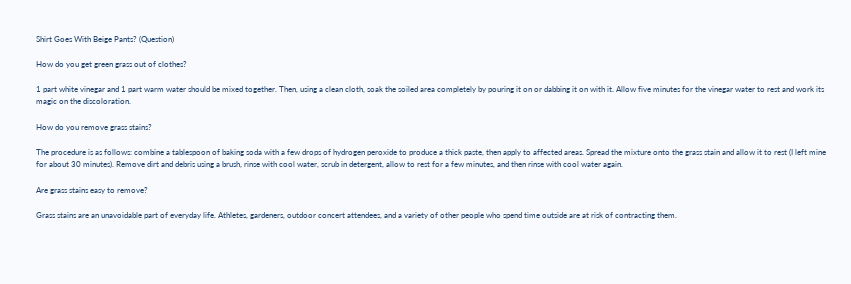Shirt Goes With Beige Pants? (Question)

How do you get green grass out of clothes?

1 part white vinegar and 1 part warm water should be mixed together. Then, using a clean cloth, soak the soiled area completely by pouring it on or dabbing it on with it. Allow five minutes for the vinegar water to rest and work its magic on the discoloration.

How do you remove grass stains?

The procedure is as follows: combine a tablespoon of baking soda with a few drops of hydrogen peroxide to produce a thick paste, then apply to affected areas. Spread the mixture onto the grass stain and allow it to rest (I left mine for about 30 minutes). Remove dirt and debris using a brush, rinse with cool water, scrub in detergent, allow to rest for a few minutes, and then rinse with cool water again.

Are grass stains easy to remove?

Grass stains are an unavoidable part of everyday life. Athletes, gardeners, outdoor concert attendees, and a variety of other people who spend time outside are at risk of contracting them.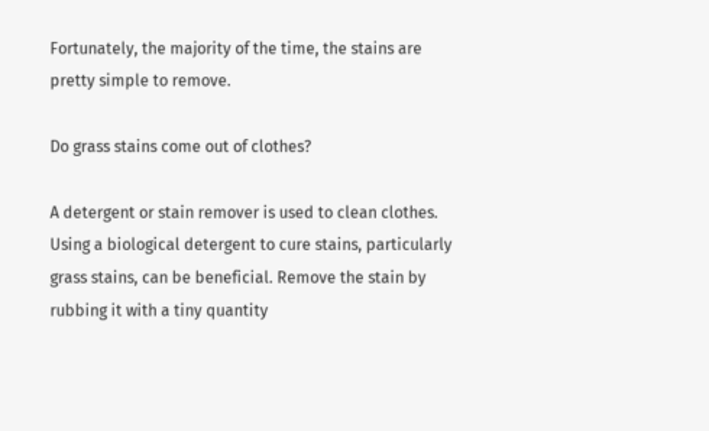Fortunately, the majority of the time, the stains are pretty simple to remove.

Do grass stains come out of clothes?

A detergent or stain remover is used to clean clothes. Using a biological detergent to cure stains, particularly grass stains, can be beneficial. Remove the stain by rubbing it with a tiny quantity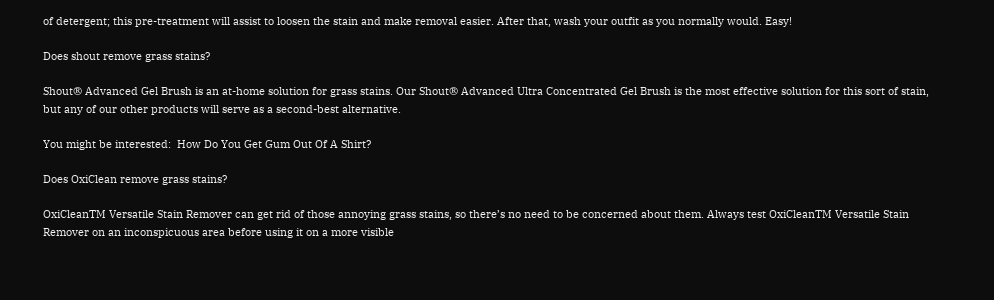of detergent; this pre-treatment will assist to loosen the stain and make removal easier. After that, wash your outfit as you normally would. Easy!

Does shout remove grass stains?

Shout® Advanced Gel Brush is an at-home solution for grass stains. Our Shout® Advanced Ultra Concentrated Gel Brush is the most effective solution for this sort of stain, but any of our other products will serve as a second-best alternative.

You might be interested:  How Do You Get Gum Out Of A Shirt?

Does OxiClean remove grass stains?

OxiCleanTM Versatile Stain Remover can get rid of those annoying grass stains, so there’s no need to be concerned about them. Always test OxiCleanTM Versatile Stain Remover on an inconspicuous area before using it on a more visible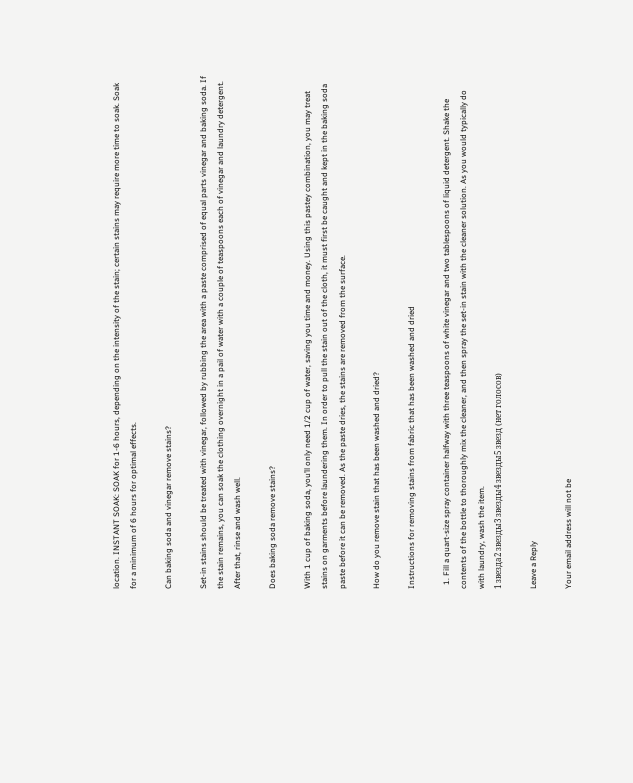location. INSTANT SOAK: SOAK for 1-6 hours, depending on the intensity of the stain; certain stains may require more time to soak. Soak for a minimum of 6 hours for optimal effects.

Can baking soda and vinegar remove stains?

Set-in stains should be treated with vinegar, followed by rubbing the area with a paste comprised of equal parts vinegar and baking soda. If the stain remains, you can soak the clothing overnight in a pail of water with a couple of teaspoons each of vinegar and laundry detergent. After that, rinse and wash well.

Does baking soda remove stains?

With 1 cup of baking soda, you’ll only need 1/2 cup of water, saving you time and money. Using this pastey combination, you may treat stains on garments before laundering them. In order to pull the stain out of the cloth, it must first be caught and kept in the baking soda paste before it can be removed. As the paste dries, the stains are removed from the surface.

How do you remove stain that has been washed and dried?

Instructions for removing stains from fabric that has been washed and dried

  1. Fill a quart-size spray container halfway with three teaspoons of white vinegar and two tablespoons of liquid detergent. Shake the contents of the bottle to thoroughly mix the cleaner, and then spray the set-in stain with the cleaner solution. As you would typically do with laundry, wash the item.
1 звезда2 звезды3 звезды4 звезды5 звезд (нет голосов)

Leave a Reply

Your email address will not be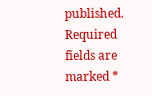published. Required fields are marked *